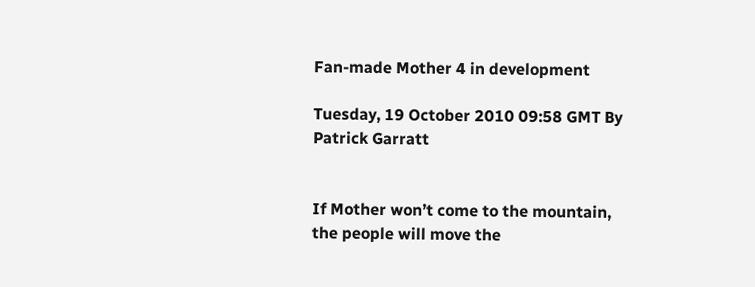Fan-made Mother 4 in development

Tuesday, 19 October 2010 09:58 GMT By Patrick Garratt


If Mother won’t come to the mountain, the people will move the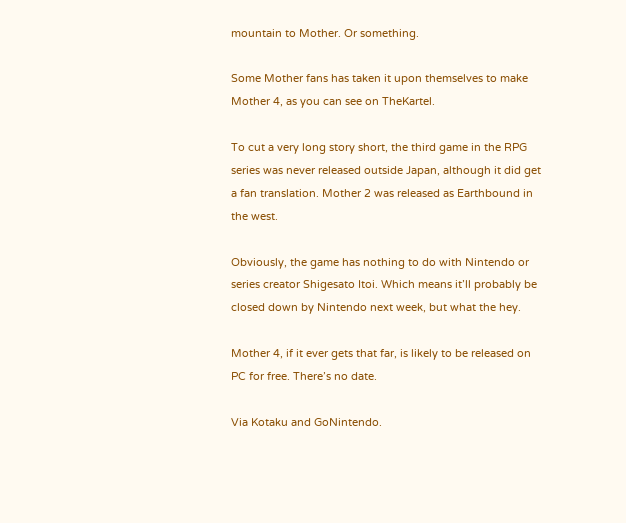mountain to Mother. Or something.

Some Mother fans has taken it upon themselves to make Mother 4, as you can see on TheKartel.

To cut a very long story short, the third game in the RPG series was never released outside Japan, although it did get a fan translation. Mother 2 was released as Earthbound in the west.

Obviously, the game has nothing to do with Nintendo or series creator Shigesato Itoi. Which means it’ll probably be closed down by Nintendo next week, but what the hey.

Mother 4, if it ever gets that far, is likely to be released on PC for free. There’s no date.

Via Kotaku and GoNintendo.